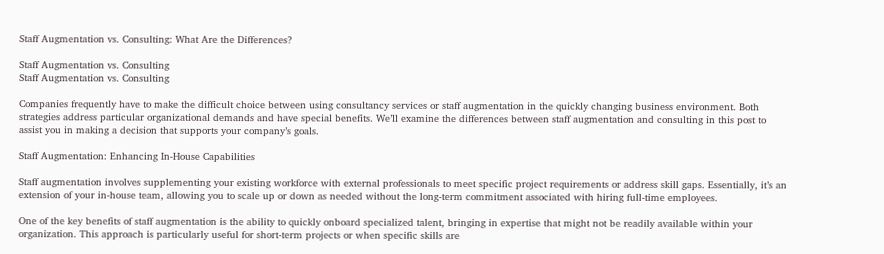Staff Augmentation vs. Consulting: What Are the Differences?

Staff Augmentation vs. Consulting
Staff Augmentation vs. Consulting

Companies frequently have to make the difficult choice between using consultancy services or staff augmentation in the quickly changing business environment. Both strategies address particular organizational demands and have special benefits. We’ll examine the differences between staff augmentation and consulting in this post to assist you in making a decision that supports your company’s goals.

Staff Augmentation: Enhancing In-House Capabilities

Staff augmentation involves supplementing your existing workforce with external professionals to meet specific project requirements or address skill gaps. Essentially, it’s an extension of your in-house team, allowing you to scale up or down as needed without the long-term commitment associated with hiring full-time employees.

One of the key benefits of staff augmentation is the ability to quickly onboard specialized talent, bringing in expertise that might not be readily available within your organization. This approach is particularly useful for short-term projects or when specific skills are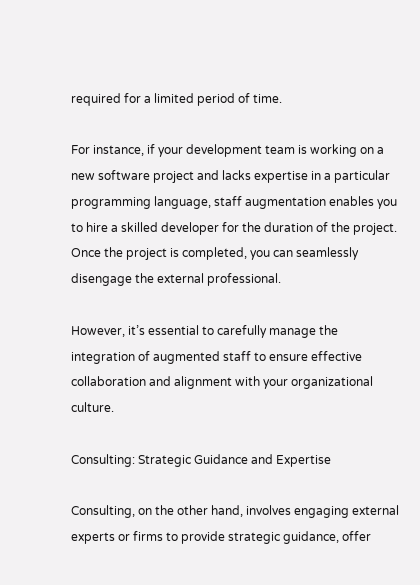required for a limited period of time.

For instance, if your development team is working on a new software project and lacks expertise in a particular programming language, staff augmentation enables you to hire a skilled developer for the duration of the project. Once the project is completed, you can seamlessly disengage the external professional.

However, it’s essential to carefully manage the integration of augmented staff to ensure effective collaboration and alignment with your organizational culture.

Consulting: Strategic Guidance and Expertise

Consulting, on the other hand, involves engaging external experts or firms to provide strategic guidance, offer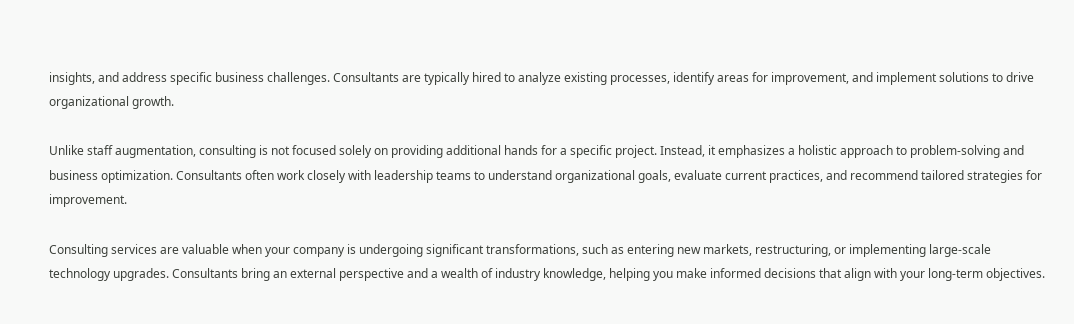insights, and address specific business challenges. Consultants are typically hired to analyze existing processes, identify areas for improvement, and implement solutions to drive organizational growth.

Unlike staff augmentation, consulting is not focused solely on providing additional hands for a specific project. Instead, it emphasizes a holistic approach to problem-solving and business optimization. Consultants often work closely with leadership teams to understand organizational goals, evaluate current practices, and recommend tailored strategies for improvement.

Consulting services are valuable when your company is undergoing significant transformations, such as entering new markets, restructuring, or implementing large-scale technology upgrades. Consultants bring an external perspective and a wealth of industry knowledge, helping you make informed decisions that align with your long-term objectives.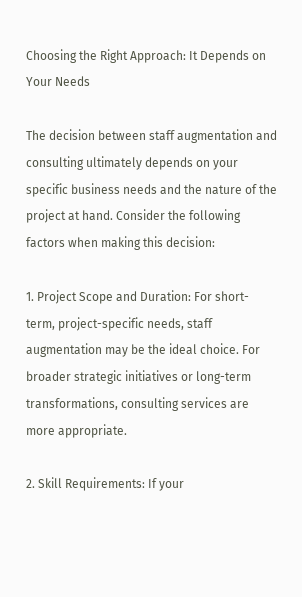Choosing the Right Approach: It Depends on Your Needs

The decision between staff augmentation and consulting ultimately depends on your specific business needs and the nature of the project at hand. Consider the following factors when making this decision:

1. Project Scope and Duration: For short-term, project-specific needs, staff augmentation may be the ideal choice. For broader strategic initiatives or long-term transformations, consulting services are more appropriate.

2. Skill Requirements: If your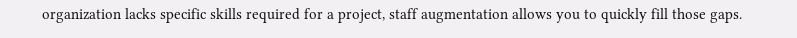organization lacks specific skills required for a project, staff augmentation allows you to quickly fill those gaps.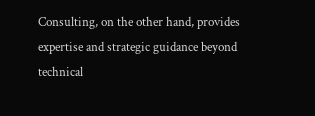Consulting, on the other hand, provides expertise and strategic guidance beyond technical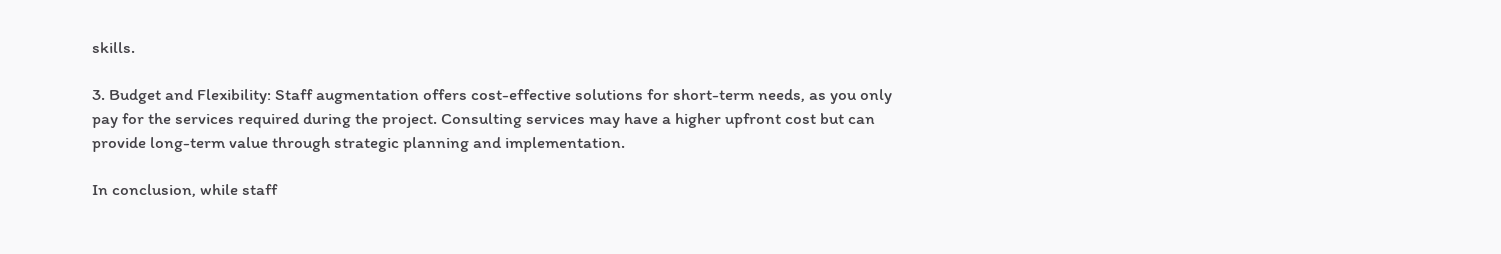skills.

3. Budget and Flexibility: Staff augmentation offers cost-effective solutions for short-term needs, as you only pay for the services required during the project. Consulting services may have a higher upfront cost but can provide long-term value through strategic planning and implementation.

In conclusion, while staff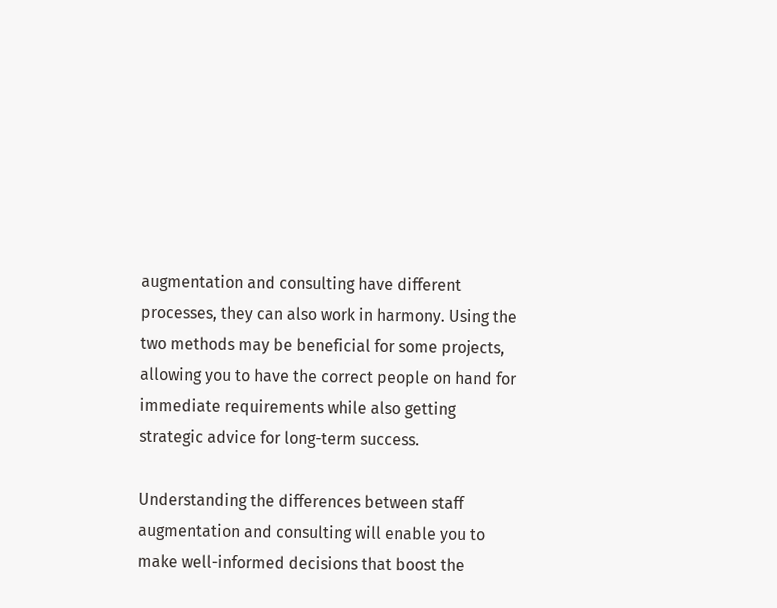augmentation and consulting have different processes, they can also work in harmony. Using the two methods may be beneficial for some projects, allowing you to have the correct people on hand for immediate requirements while also getting strategic advice for long-term success.

Understanding the differences between staff augmentation and consulting will enable you to make well-informed decisions that boost the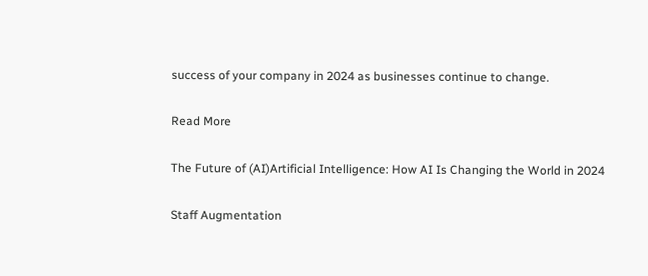success of your company in 2024 as businesses continue to change.

Read More

The Future of (AI)Artificial Intelligence: How AI Is Changing the World in 2024

Staff Augmentation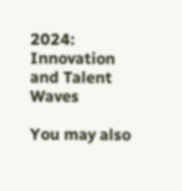2024: Innovation and Talent Waves

You may also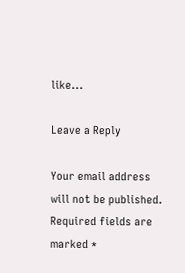like...

Leave a Reply

Your email address will not be published. Required fields are marked *